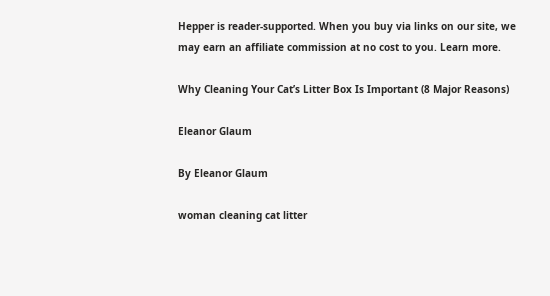Hepper is reader-supported. When you buy via links on our site, we may earn an affiliate commission at no cost to you. Learn more.

Why Cleaning Your Cat’s Litter Box Is Important (8 Major Reasons)

Eleanor Glaum

By Eleanor Glaum

woman cleaning cat litter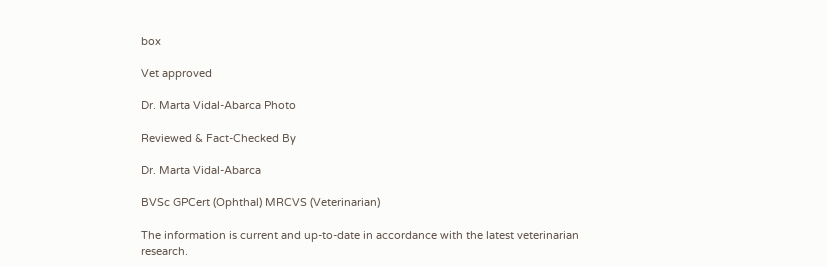box

Vet approved

Dr. Marta Vidal-Abarca Photo

Reviewed & Fact-Checked By

Dr. Marta Vidal-Abarca

BVSc GPCert (Ophthal) MRCVS (Veterinarian)

The information is current and up-to-date in accordance with the latest veterinarian research.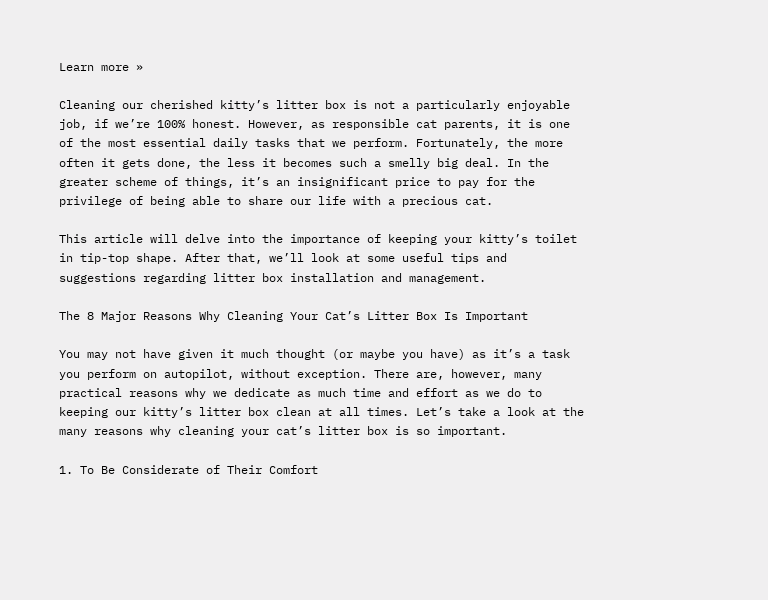Learn more »

Cleaning our cherished kitty’s litter box is not a particularly enjoyable job, if we’re 100% honest. However, as responsible cat parents, it is one of the most essential daily tasks that we perform. Fortunately, the more often it gets done, the less it becomes such a smelly big deal. In the greater scheme of things, it’s an insignificant price to pay for the privilege of being able to share our life with a precious cat.

This article will delve into the importance of keeping your kitty’s toilet in tip-top shape. After that, we’ll look at some useful tips and suggestions regarding litter box installation and management.

The 8 Major Reasons Why Cleaning Your Cat’s Litter Box Is Important

You may not have given it much thought (or maybe you have) as it’s a task you perform on autopilot, without exception. There are, however, many practical reasons why we dedicate as much time and effort as we do to keeping our kitty’s litter box clean at all times. Let’s take a look at the many reasons why cleaning your cat’s litter box is so important.

1. To Be Considerate of Their Comfort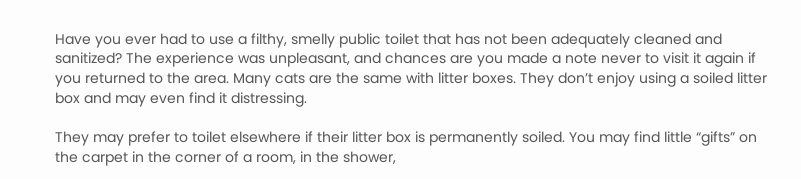Have you ever had to use a filthy, smelly public toilet that has not been adequately cleaned and sanitized? The experience was unpleasant, and chances are you made a note never to visit it again if you returned to the area. Many cats are the same with litter boxes. They don’t enjoy using a soiled litter box and may even find it distressing.

They may prefer to toilet elsewhere if their litter box is permanently soiled. You may find little “gifts” on the carpet in the corner of a room, in the shower,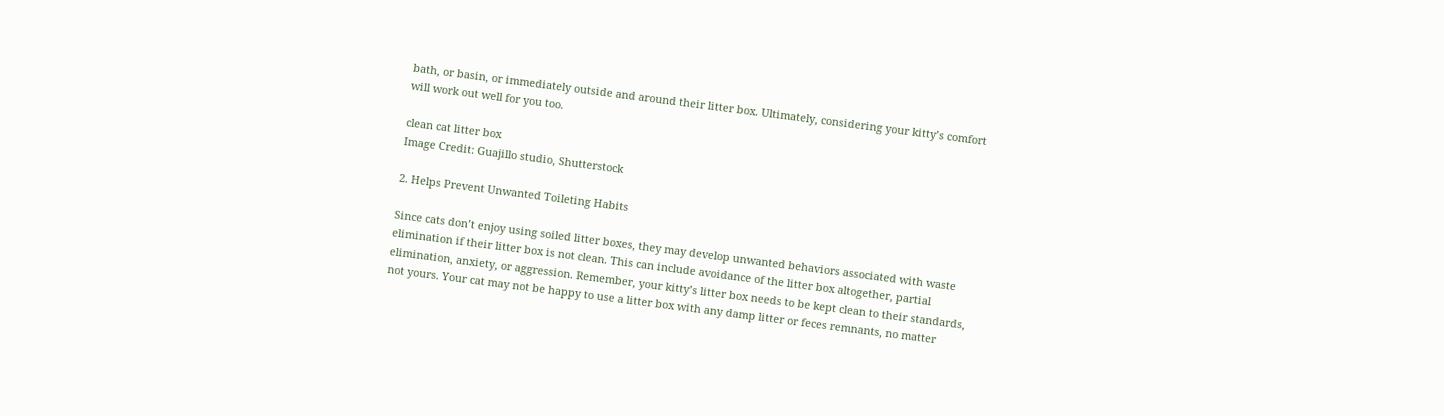bath, or basin, or immediately outside and around their litter box. Ultimately, considering your kitty’s comfort will work out well for you too.

clean cat litter box
Image Credit: Guajillo studio, Shutterstock

2. Helps Prevent Unwanted Toileting Habits

Since cats don’t enjoy using soiled litter boxes, they may develop unwanted behaviors associated with waste elimination if their litter box is not clean. This can include avoidance of the litter box altogether, partial elimination, anxiety, or aggression. Remember, your kitty’s litter box needs to be kept clean to their standards, not yours. Your cat may not be happy to use a litter box with any damp litter or feces remnants, no matter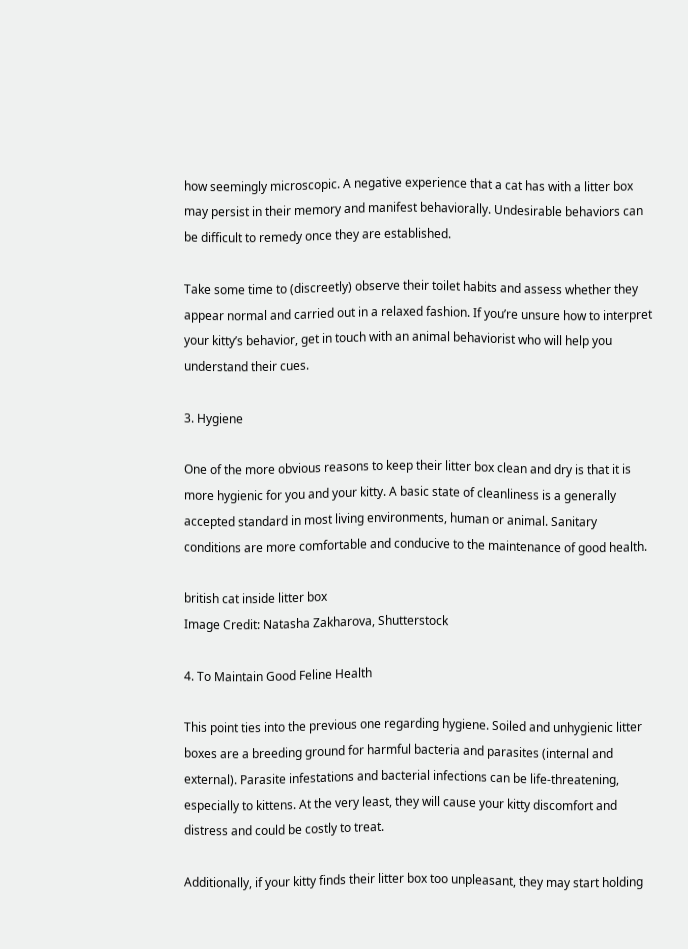how seemingly microscopic. A negative experience that a cat has with a litter box may persist in their memory and manifest behaviorally. Undesirable behaviors can be difficult to remedy once they are established.

Take some time to (discreetly) observe their toilet habits and assess whether they appear normal and carried out in a relaxed fashion. If you’re unsure how to interpret your kitty’s behavior, get in touch with an animal behaviorist who will help you understand their cues.

3. Hygiene

One of the more obvious reasons to keep their litter box clean and dry is that it is more hygienic for you and your kitty. A basic state of cleanliness is a generally accepted standard in most living environments, human or animal. Sanitary conditions are more comfortable and conducive to the maintenance of good health.

british cat inside litter box
Image Credit: Natasha Zakharova, Shutterstock

4. To Maintain Good Feline Health

This point ties into the previous one regarding hygiene. Soiled and unhygienic litter boxes are a breeding ground for harmful bacteria and parasites (internal and external). Parasite infestations and bacterial infections can be life-threatening, especially to kittens. At the very least, they will cause your kitty discomfort and distress and could be costly to treat.

Additionally, if your kitty finds their litter box too unpleasant, they may start holding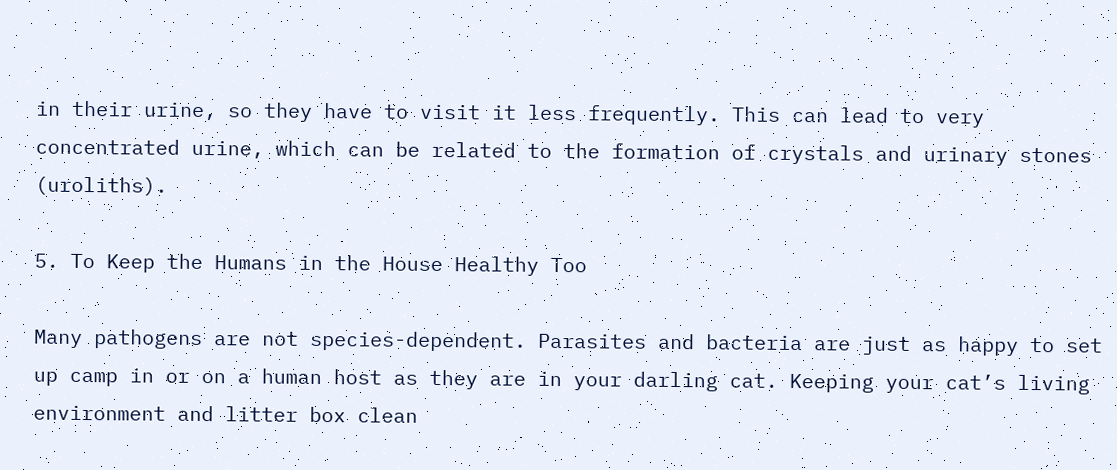in their urine, so they have to visit it less frequently. This can lead to very concentrated urine, which can be related to the formation of crystals and urinary stones (uroliths).

5. To Keep the Humans in the House Healthy Too

Many pathogens are not species-dependent. Parasites and bacteria are just as happy to set up camp in or on a human host as they are in your darling cat. Keeping your cat’s living environment and litter box clean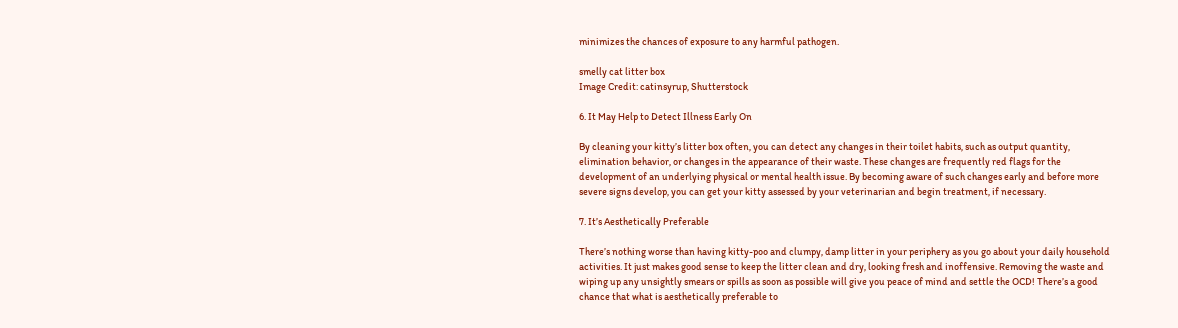minimizes the chances of exposure to any harmful pathogen.

smelly cat litter box
Image Credit: catinsyrup, Shutterstock

6. It May Help to Detect Illness Early On

By cleaning your kitty’s litter box often, you can detect any changes in their toilet habits, such as output quantity, elimination behavior, or changes in the appearance of their waste. These changes are frequently red flags for the development of an underlying physical or mental health issue. By becoming aware of such changes early and before more severe signs develop, you can get your kitty assessed by your veterinarian and begin treatment, if necessary.

7. It’s Aesthetically Preferable

There’s nothing worse than having kitty-poo and clumpy, damp litter in your periphery as you go about your daily household activities. It just makes good sense to keep the litter clean and dry, looking fresh and inoffensive. Removing the waste and wiping up any unsightly smears or spills as soon as possible will give you peace of mind and settle the OCD! There’s a good chance that what is aesthetically preferable to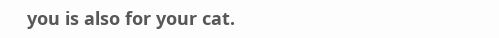you is also for your cat.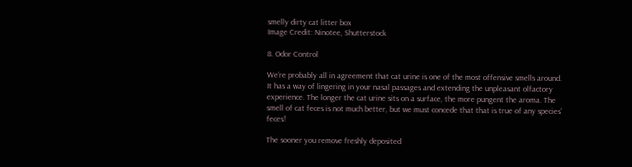smelly dirty cat litter box
Image Credit: Ninotee, Shutterstock

8. Odor Control

We’re probably all in agreement that cat urine is one of the most offensive smells around. It has a way of lingering in your nasal passages and extending the unpleasant olfactory experience. The longer the cat urine sits on a surface, the more pungent the aroma. The smell of cat feces is not much better, but we must concede that that is true of any species’ feces!

The sooner you remove freshly deposited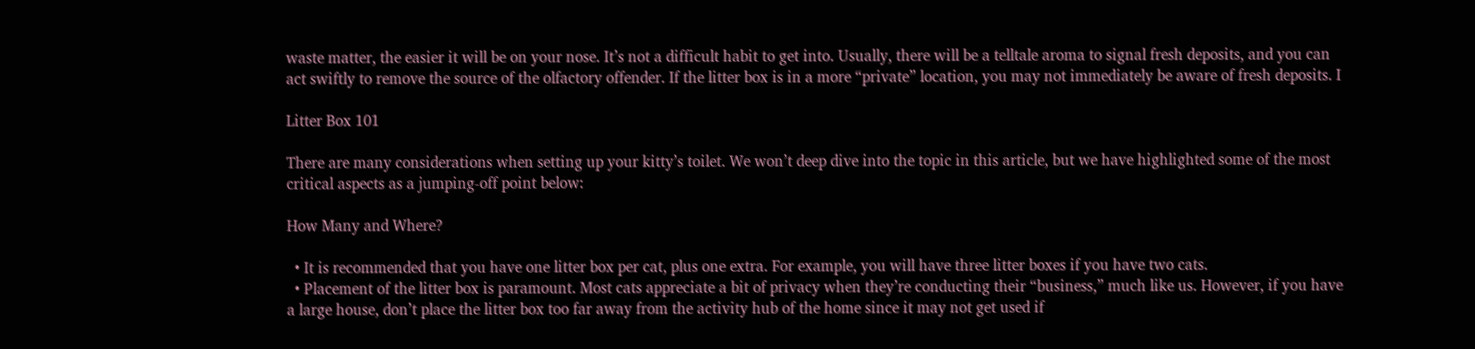waste matter, the easier it will be on your nose. It’s not a difficult habit to get into. Usually, there will be a telltale aroma to signal fresh deposits, and you can act swiftly to remove the source of the olfactory offender. If the litter box is in a more “private” location, you may not immediately be aware of fresh deposits. I

Litter Box 101

There are many considerations when setting up your kitty’s toilet. We won’t deep dive into the topic in this article, but we have highlighted some of the most critical aspects as a jumping-off point below:

How Many and Where?

  • It is recommended that you have one litter box per cat, plus one extra. For example, you will have three litter boxes if you have two cats.
  • Placement of the litter box is paramount. Most cats appreciate a bit of privacy when they’re conducting their “business,” much like us. However, if you have a large house, don’t place the litter box too far away from the activity hub of the home since it may not get used if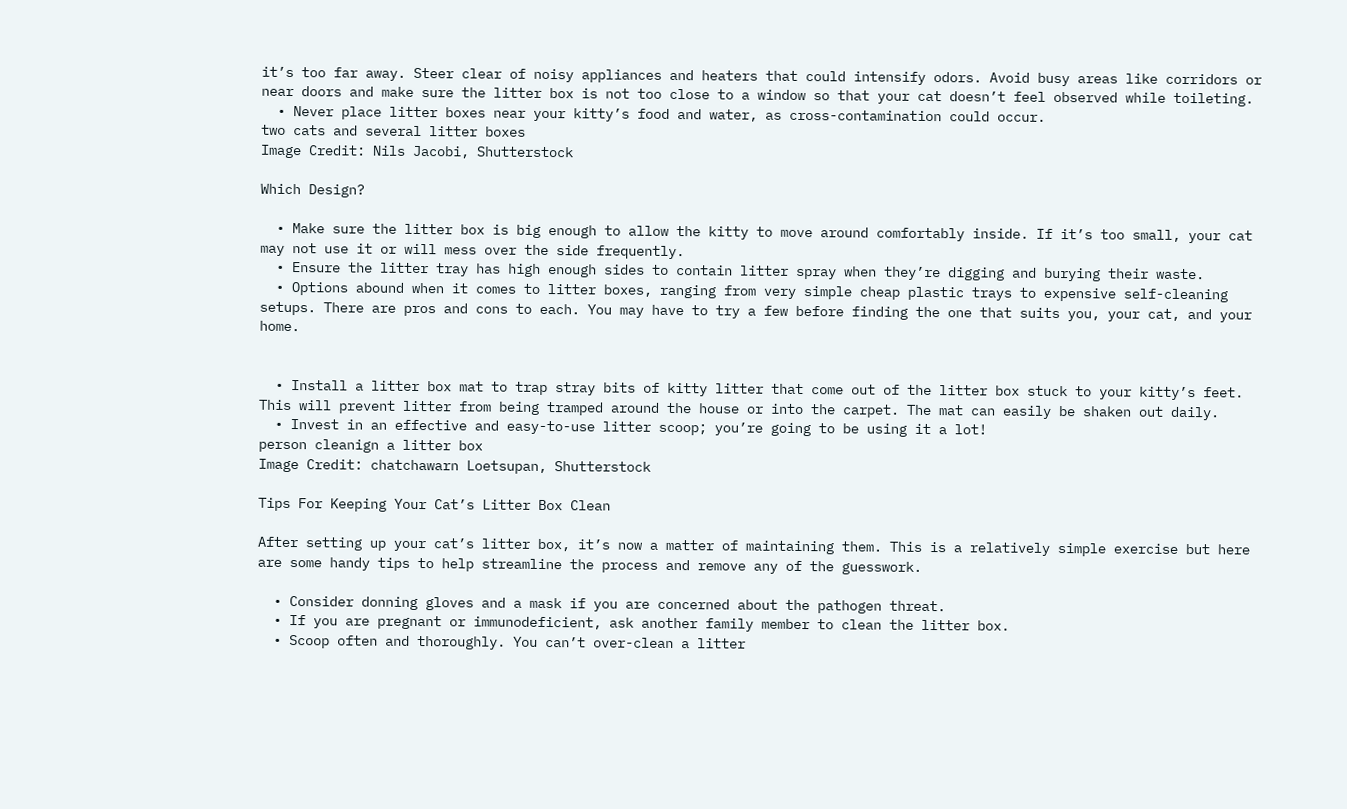it’s too far away. Steer clear of noisy appliances and heaters that could intensify odors. Avoid busy areas like corridors or near doors and make sure the litter box is not too close to a window so that your cat doesn’t feel observed while toileting.
  • Never place litter boxes near your kitty’s food and water, as cross-contamination could occur.
two cats and several litter boxes
Image Credit: Nils Jacobi, Shutterstock

Which Design?

  • Make sure the litter box is big enough to allow the kitty to move around comfortably inside. If it’s too small, your cat may not use it or will mess over the side frequently.
  • Ensure the litter tray has high enough sides to contain litter spray when they’re digging and burying their waste.
  • Options abound when it comes to litter boxes, ranging from very simple cheap plastic trays to expensive self-cleaning setups. There are pros and cons to each. You may have to try a few before finding the one that suits you, your cat, and your home.


  • Install a litter box mat to trap stray bits of kitty litter that come out of the litter box stuck to your kitty’s feet. This will prevent litter from being tramped around the house or into the carpet. The mat can easily be shaken out daily.
  • Invest in an effective and easy-to-use litter scoop; you’re going to be using it a lot!
person cleanign a litter box
Image Credit: chatchawarn Loetsupan, Shutterstock

Tips For Keeping Your Cat’s Litter Box Clean

After setting up your cat’s litter box, it’s now a matter of maintaining them. This is a relatively simple exercise but here are some handy tips to help streamline the process and remove any of the guesswork.

  • Consider donning gloves and a mask if you are concerned about the pathogen threat.
  • If you are pregnant or immunodeficient, ask another family member to clean the litter box.
  • Scoop often and thoroughly. You can’t over-clean a litter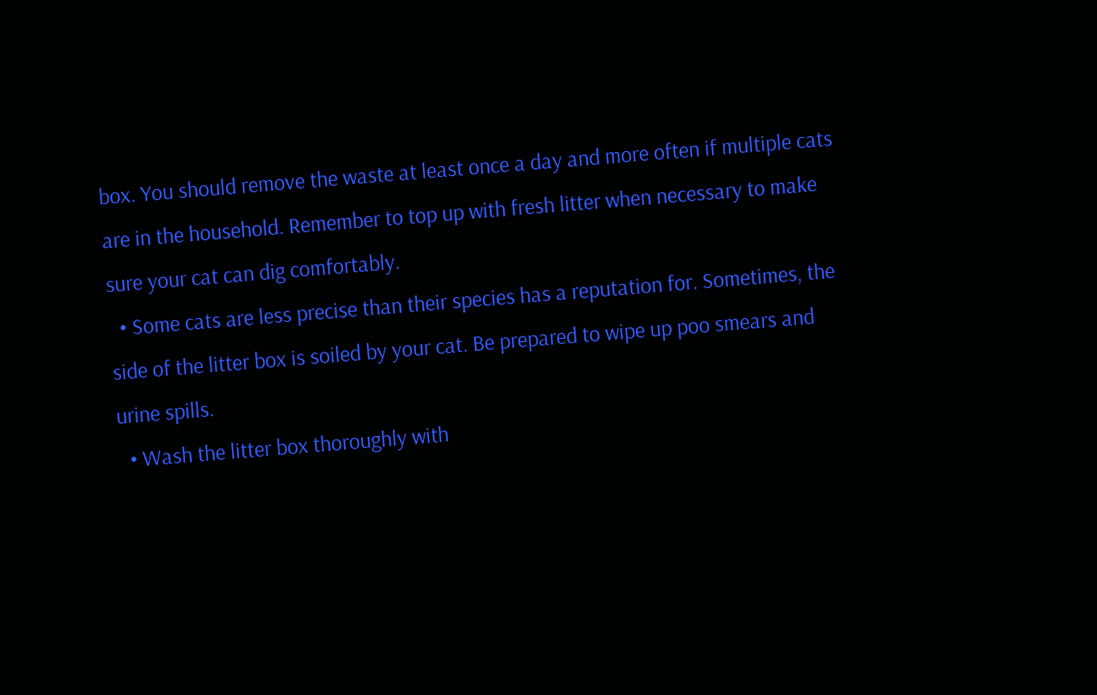box. You should remove the waste at least once a day and more often if multiple cats are in the household. Remember to top up with fresh litter when necessary to make sure your cat can dig comfortably.
  • Some cats are less precise than their species has a reputation for. Sometimes, the side of the litter box is soiled by your cat. Be prepared to wipe up poo smears and urine spills.
  • Wash the litter box thoroughly with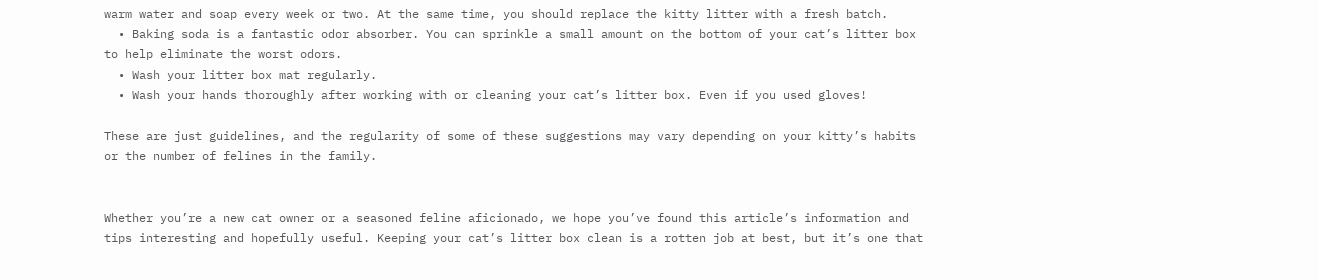warm water and soap every week or two. At the same time, you should replace the kitty litter with a fresh batch.
  • Baking soda is a fantastic odor absorber. You can sprinkle a small amount on the bottom of your cat’s litter box to help eliminate the worst odors.
  • Wash your litter box mat regularly.
  • Wash your hands thoroughly after working with or cleaning your cat’s litter box. Even if you used gloves!

These are just guidelines, and the regularity of some of these suggestions may vary depending on your kitty’s habits or the number of felines in the family.


Whether you’re a new cat owner or a seasoned feline aficionado, we hope you’ve found this article’s information and tips interesting and hopefully useful. Keeping your cat’s litter box clean is a rotten job at best, but it’s one that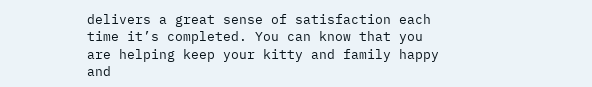delivers a great sense of satisfaction each time it’s completed. You can know that you are helping keep your kitty and family happy and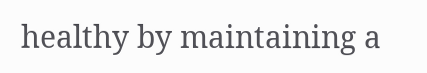healthy by maintaining a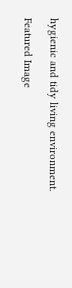hygienic and tidy living environment.

Featured Image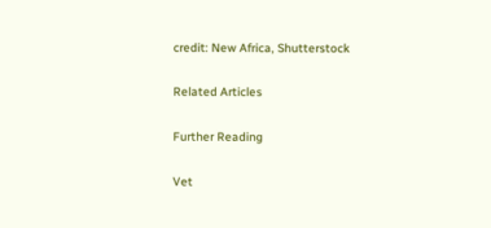credit: New Africa, Shutterstock

Related Articles

Further Reading

Vet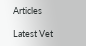Articles

Latest Vet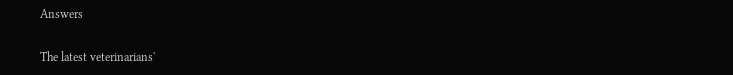Answers

The latest veterinarians'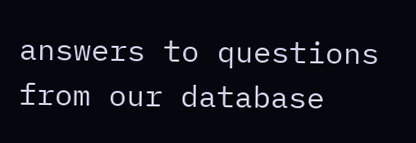answers to questions from our database